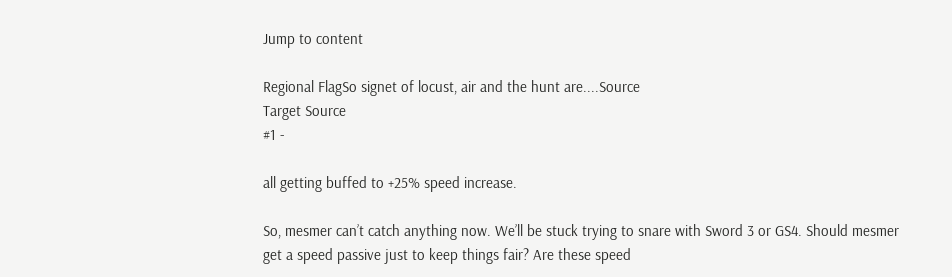Jump to content

Regional FlagSo signet of locust, air and the hunt are....Source
Target Source
#1 -

all getting buffed to +25% speed increase.

So, mesmer can’t catch anything now. We’ll be stuck trying to snare with Sword 3 or GS4. Should mesmer get a speed passive just to keep things fair? Are these speed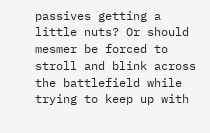passives getting a little nuts? Or should mesmer be forced to stroll and blink across the battlefield while trying to keep up with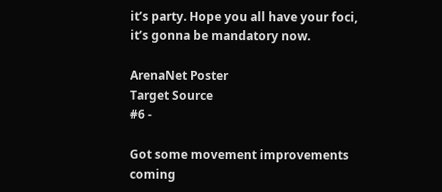it’s party. Hope you all have your foci, it’s gonna be mandatory now.

ArenaNet Poster
Target Source
#6 -

Got some movement improvements coming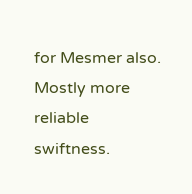for Mesmer also. Mostly more reliable swiftness.